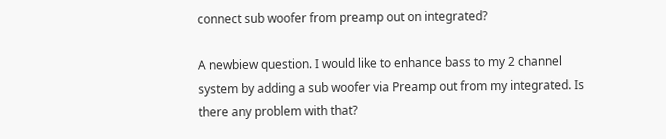connect sub woofer from preamp out on integrated?

A newbiew question. I would like to enhance bass to my 2 channel system by adding a sub woofer via Preamp out from my integrated. Is there any problem with that?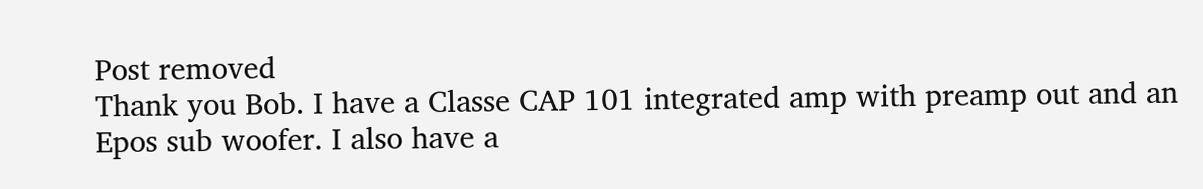Post removed
Thank you Bob. I have a Classe CAP 101 integrated amp with preamp out and an Epos sub woofer. I also have a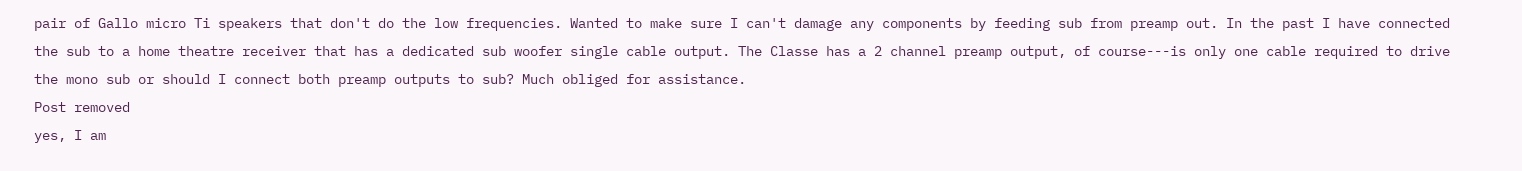pair of Gallo micro Ti speakers that don't do the low frequencies. Wanted to make sure I can't damage any components by feeding sub from preamp out. In the past I have connected the sub to a home theatre receiver that has a dedicated sub woofer single cable output. The Classe has a 2 channel preamp output, of course---is only one cable required to drive the mono sub or should I connect both preamp outputs to sub? Much obliged for assistance.
Post removed
yes, I am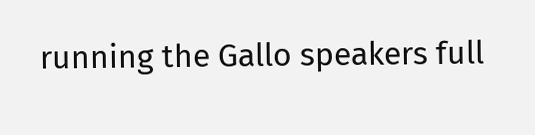running the Gallo speakers full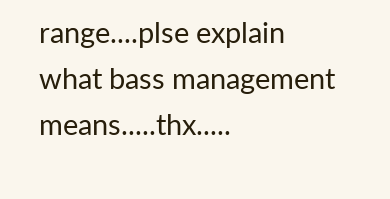range....plse explain what bass management means.....thx.....